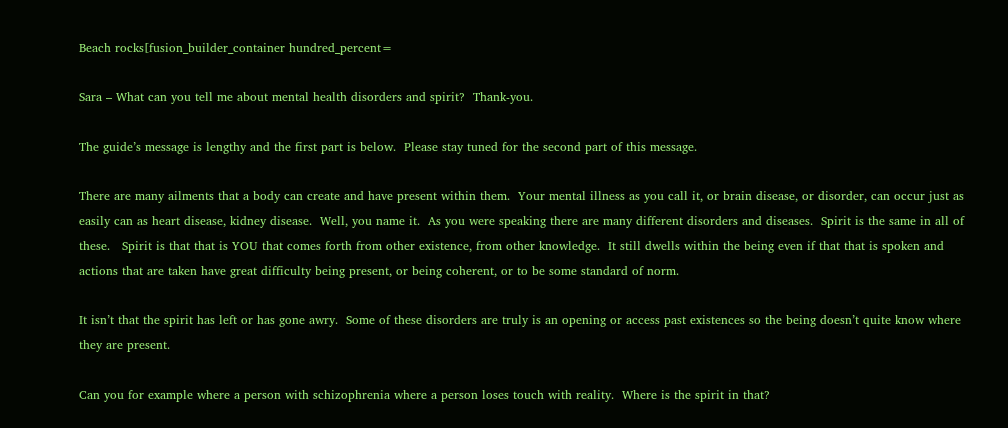Beach rocks[fusion_builder_container hundred_percent=

Sara – What can you tell me about mental health disorders and spirit?  Thank-you.

The guide’s message is lengthy and the first part is below.  Please stay tuned for the second part of this message.

There are many ailments that a body can create and have present within them.  Your mental illness as you call it, or brain disease, or disorder, can occur just as easily can as heart disease, kidney disease.  Well, you name it.  As you were speaking there are many different disorders and diseases.  Spirit is the same in all of these.   Spirit is that that is YOU that comes forth from other existence, from other knowledge.  It still dwells within the being even if that that is spoken and actions that are taken have great difficulty being present, or being coherent, or to be some standard of norm.

It isn’t that the spirit has left or has gone awry.  Some of these disorders are truly is an opening or access past existences so the being doesn’t quite know where they are present.

Can you for example where a person with schizophrenia where a person loses touch with reality.  Where is the spirit in that?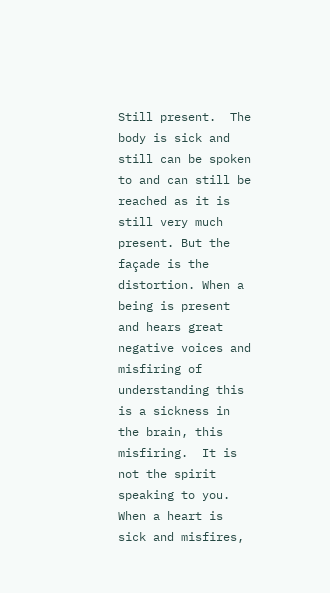Still present.  The body is sick and still can be spoken to and can still be reached as it is still very much present. But the façade is the distortion. When a being is present and hears great negative voices and misfiring of understanding this is a sickness in the brain, this misfiring.  It is not the spirit speaking to you.  When a heart is sick and misfires,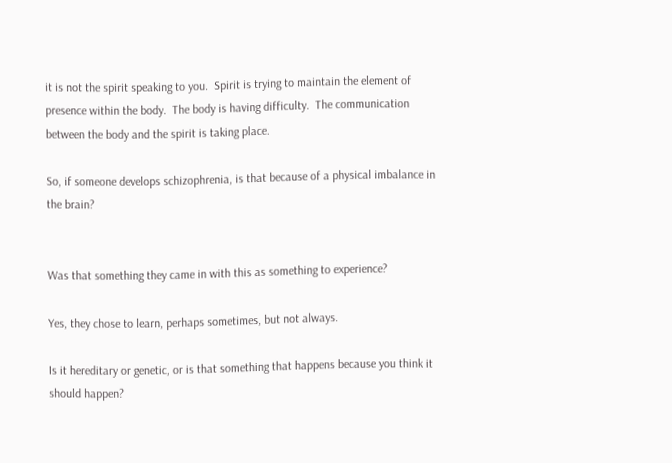it is not the spirit speaking to you.  Spirit is trying to maintain the element of presence within the body.  The body is having difficulty.  The communication between the body and the spirit is taking place.

So, if someone develops schizophrenia, is that because of a physical imbalance in the brain?


Was that something they came in with this as something to experience?

Yes, they chose to learn, perhaps sometimes, but not always.

Is it hereditary or genetic, or is that something that happens because you think it should happen?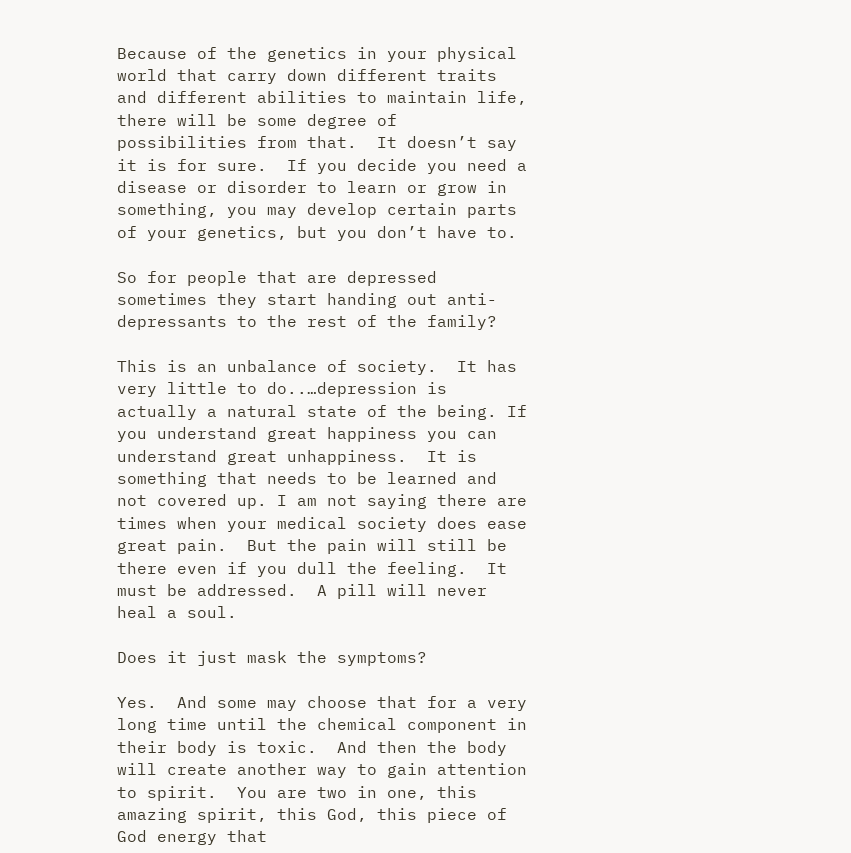Because of the genetics in your physical world that carry down different traits and different abilities to maintain life, there will be some degree of possibilities from that.  It doesn’t say it is for sure.  If you decide you need a disease or disorder to learn or grow in something, you may develop certain parts of your genetics, but you don’t have to.

So for people that are depressed sometimes they start handing out anti-depressants to the rest of the family?

This is an unbalance of society.  It has very little to do..…depression is actually a natural state of the being. If you understand great happiness you can understand great unhappiness.  It is something that needs to be learned and not covered up. I am not saying there are times when your medical society does ease great pain.  But the pain will still be there even if you dull the feeling.  It must be addressed.  A pill will never heal a soul.

Does it just mask the symptoms?

Yes.  And some may choose that for a very long time until the chemical component in their body is toxic.  And then the body will create another way to gain attention to spirit.  You are two in one, this amazing spirit, this God, this piece of God energy that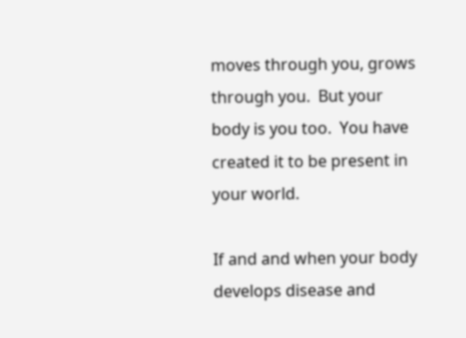moves through you, grows through you.  But your body is you too.  You have created it to be present in your world.

If and and when your body develops disease and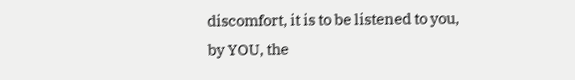discomfort, it is to be listened to you, by YOU, the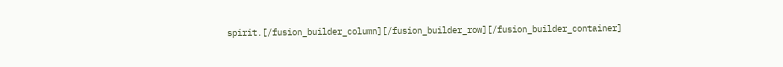spirit.[/fusion_builder_column][/fusion_builder_row][/fusion_builder_container]